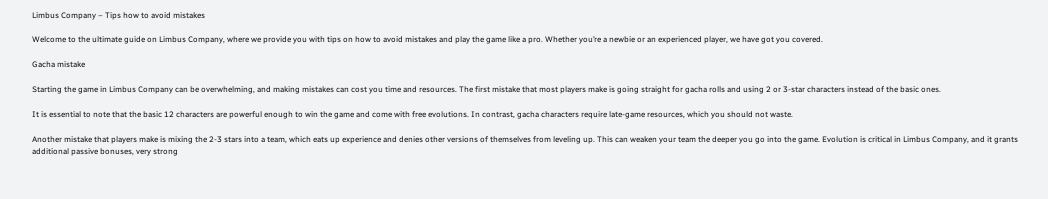Limbus Company – Tips how to avoid mistakes

Welcome to the ultimate guide on Limbus Company, where we provide you with tips on how to avoid mistakes and play the game like a pro. Whether you’re a newbie or an experienced player, we have got you covered.

Gacha mistake

Starting the game in Limbus Company can be overwhelming, and making mistakes can cost you time and resources. The first mistake that most players make is going straight for gacha rolls and using 2 or 3-star characters instead of the basic ones.

It is essential to note that the basic 12 characters are powerful enough to win the game and come with free evolutions. In contrast, gacha characters require late-game resources, which you should not waste.

Another mistake that players make is mixing the 2-3 stars into a team, which eats up experience and denies other versions of themselves from leveling up. This can weaken your team the deeper you go into the game. Evolution is critical in Limbus Company, and it grants additional passive bonuses, very strong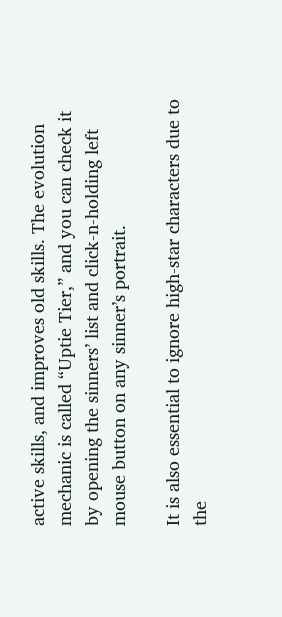active skills, and improves old skills. The evolution mechanic is called “Uptie Tier,” and you can check it by opening the sinners’ list and click-n-holding left mouse button on any sinner’s portrait.

It is also essential to ignore high-star characters due to the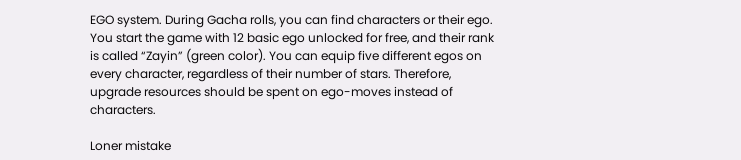EGO system. During Gacha rolls, you can find characters or their ego. You start the game with 12 basic ego unlocked for free, and their rank is called “Zayin” (green color). You can equip five different egos on every character, regardless of their number of stars. Therefore, upgrade resources should be spent on ego-moves instead of characters.

Loner mistake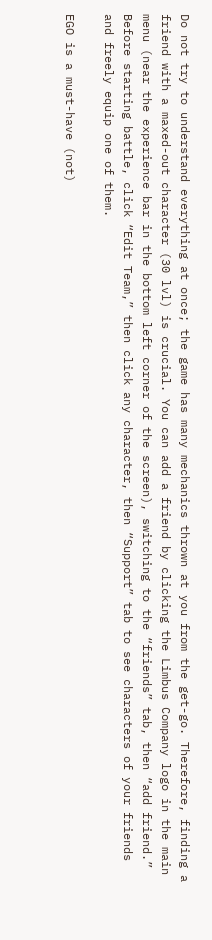Do not try to understand everything at once; the game has many mechanics thrown at you from the get-go. Therefore, finding a friend with a maxed-out character (30 lvl) is crucial. You can add a friend by clicking the Limbus Company logo in the main menu (near the experience bar in the bottom left corner of the screen), switching to the “friends” tab, then “add friend.” Before starting battle, click “Edit Team,” then click any character, then “Support” tab to see characters of your friends and freely equip one of them.

EGO is a must-have (not)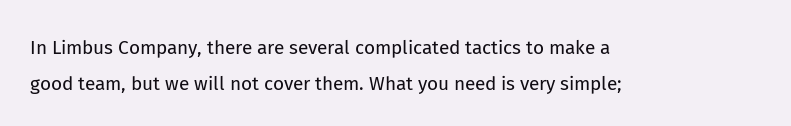In Limbus Company, there are several complicated tactics to make a good team, but we will not cover them. What you need is very simple;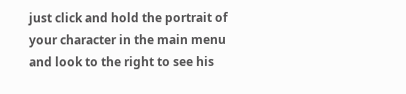just click and hold the portrait of your character in the main menu and look to the right to see his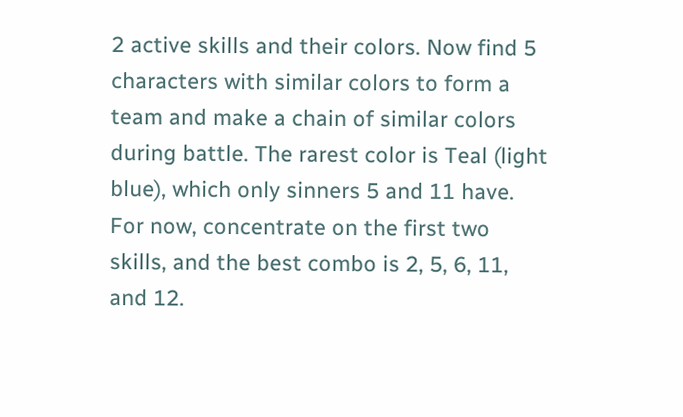2 active skills and their colors. Now find 5 characters with similar colors to form a team and make a chain of similar colors during battle. The rarest color is Teal (light blue), which only sinners 5 and 11 have. For now, concentrate on the first two skills, and the best combo is 2, 5, 6, 11, and 12.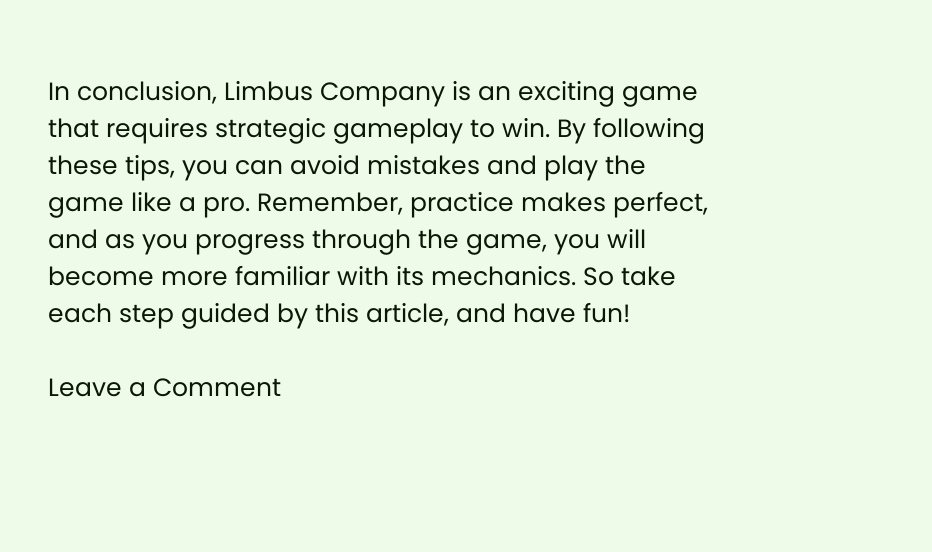In conclusion, Limbus Company is an exciting game that requires strategic gameplay to win. By following these tips, you can avoid mistakes and play the game like a pro. Remember, practice makes perfect, and as you progress through the game, you will become more familiar with its mechanics. So take each step guided by this article, and have fun!

Leave a Comment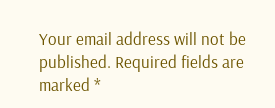Your email address will not be published. Required fields are marked *